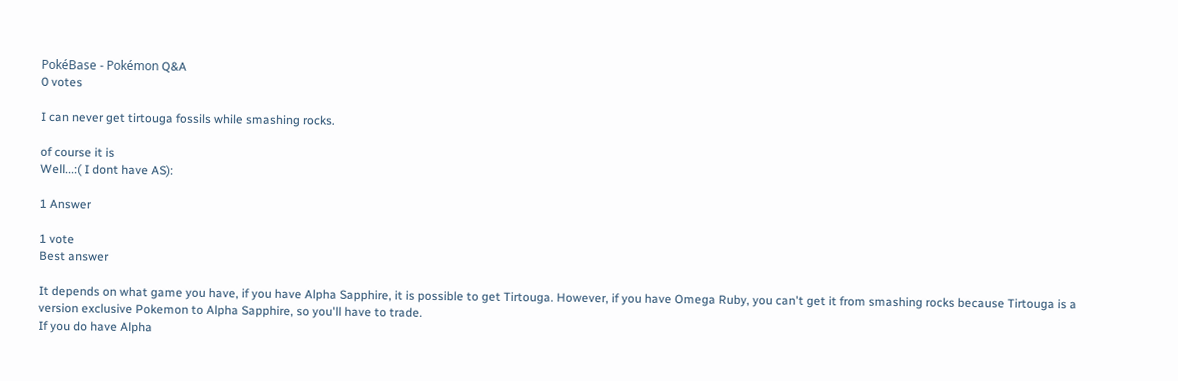PokéBase - Pokémon Q&A
0 votes

I can never get tirtouga fossils while smashing rocks.

of course it is
Well...:( I dont have AS):

1 Answer

1 vote
Best answer

It depends on what game you have, if you have Alpha Sapphire, it is possible to get Tirtouga. However, if you have Omega Ruby, you can't get it from smashing rocks because Tirtouga is a version exclusive Pokemon to Alpha Sapphire, so you'll have to trade.
If you do have Alpha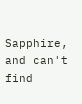Sapphire, and can't find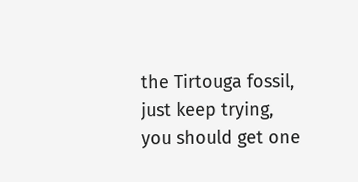the Tirtouga fossil, just keep trying, you should get one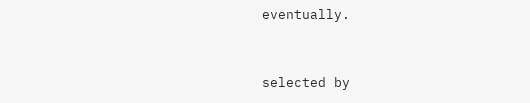eventually.


selected by